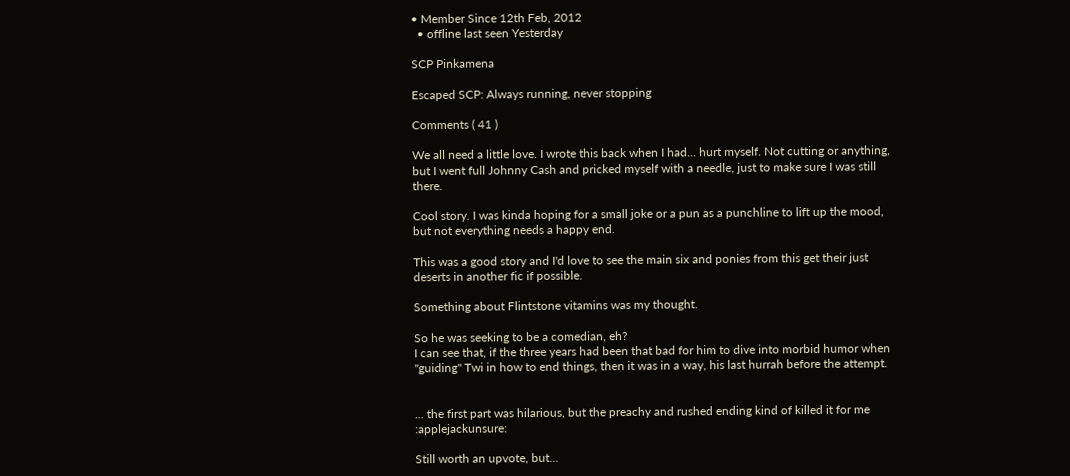• Member Since 12th Feb, 2012
  • offline last seen Yesterday

SCP Pinkamena

Escaped SCP: Always running, never stopping

Comments ( 41 )

We all need a little love. I wrote this back when I had... hurt myself. Not cutting or anything, but I went full Johnny Cash and pricked myself with a needle, just to make sure I was still there.

Cool story. I was kinda hoping for a small joke or a pun as a punchline to lift up the mood, but not everything needs a happy end.

This was a good story and I'd love to see the main six and ponies from this get their just deserts in another fic if possible.

Something about Flintstone vitamins was my thought.

So he was seeking to be a comedian, eh?
I can see that, if the three years had been that bad for him to dive into morbid humor when "guiding" Twi in how to end things, then it was in a way, his last hurrah before the attempt.


... the first part was hilarious, but the preachy and rushed ending kind of killed it for me :applejackunsure:

Still worth an upvote, but...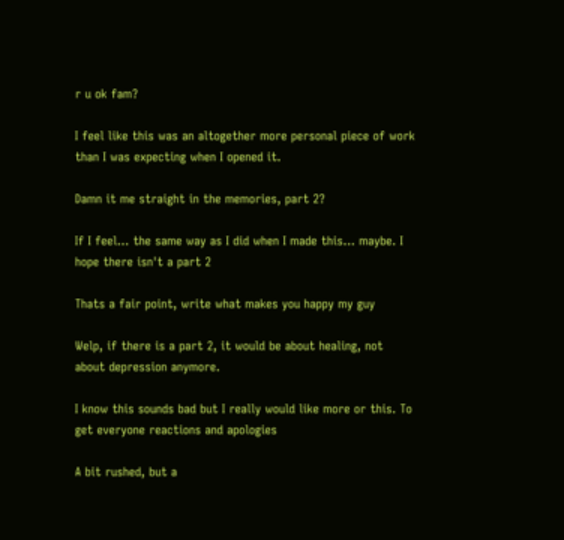r u ok fam?

I feel like this was an altogether more personal piece of work than I was expecting when I opened it.

Damn it me straight in the memories, part 2?

If I feel... the same way as I did when I made this... maybe. I hope there isn't a part 2

Thats a fair point, write what makes you happy my guy

Welp, if there is a part 2, it would be about healing, not about depression anymore.

I know this sounds bad but I really would like more or this. To get everyone reactions and apologies

A bit rushed, but a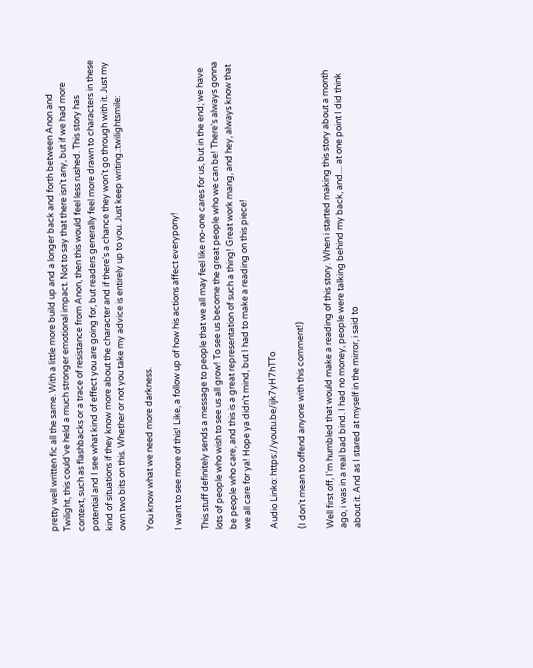pretty well written fic all the same. With a little more build up and a longer back and forth between Anon and Twilight, this could've held a much stronger emotional impact. Not to say that there isn't any, but if we had more context, such as flashbacks or a trace of resistance from Anon, then this would feel less rushed. This story has potential and I see what kind of effect you are going for, but readers generally feel more drawn to characters in these kind of situations if they know more about the character and if there's a chance they won't go through with it. Just my own two bits on this. Whether or not you take my advice is entirely up to you. Just keep writing.:twilightsmile:

You know what we need more darkness.

I want to see more of this! Like, a follow up of how his actions affect everypony!

This stuff definitely sends a message to people that we all may feel like no-one cares for us, but in the end; we have lots of people who wish to see us all grow! To see us become the great people who we can be! There's always gonna be people who care, and this is a great representation of such a thing! Great work mang, and hey, always know that we all care for ya! Hope ya didn't mind, but I had to make a reading on this piece!

Audio Linko: https://youtu.be/ijk7yH7hTTo

(I don't mean to offend anyone with this comment!)

Well first off, I'm humbled that would make a reading of this story. When i started making this story about a month ago, i was in a real bad bind. I had no money, people were talking behind my back, and.... at one point I did think about it. And as I stared at myself in the mirror, i said to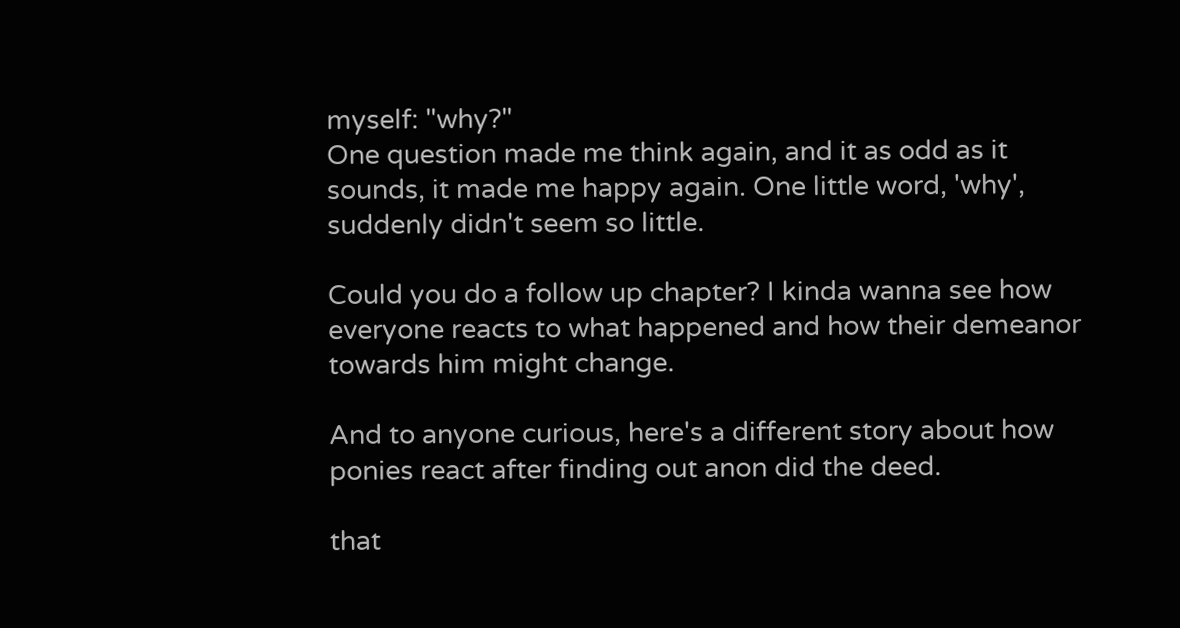myself: "why?"
One question made me think again, and it as odd as it sounds, it made me happy again. One little word, 'why', suddenly didn't seem so little.

Could you do a follow up chapter? I kinda wanna see how everyone reacts to what happened and how their demeanor towards him might change.

And to anyone curious, here's a different story about how ponies react after finding out anon did the deed.

that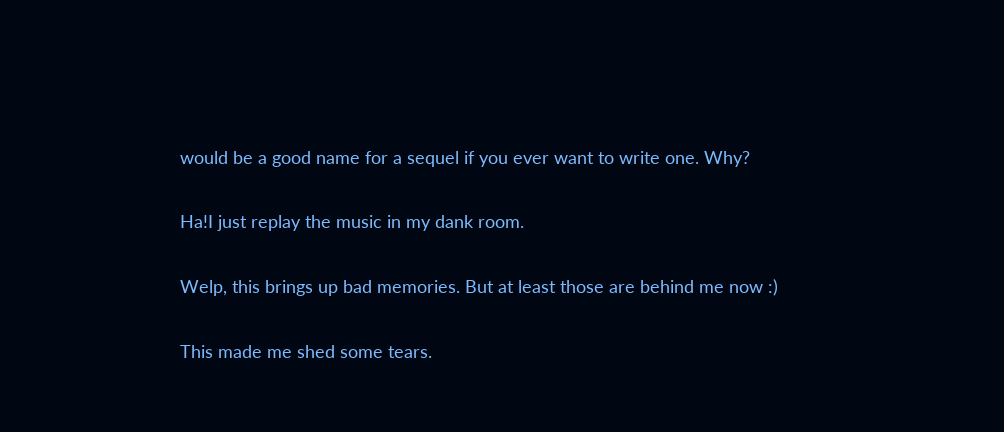would be a good name for a sequel if you ever want to write one. Why?

Ha!I just replay the music in my dank room.

Welp, this brings up bad memories. But at least those are behind me now :)

This made me shed some tears.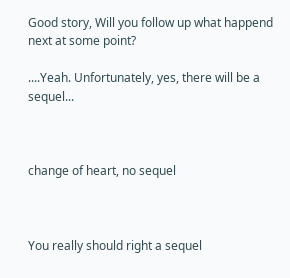Good story, Will you follow up what happend next at some point?

....Yeah. Unfortunately, yes, there will be a sequel...



change of heart, no sequel



You really should right a sequel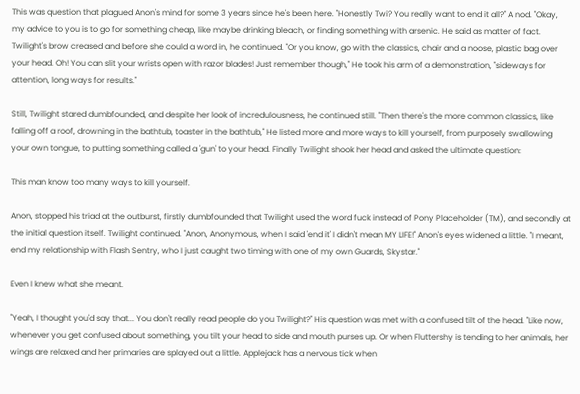This was question that plagued Anon's mind for some 3 years since he's been here. "Honestly Twi? You really want to end it all?" A nod. "Okay, my advice to you is to go for something cheap, like maybe drinking bleach, or finding something with arsenic. He said as matter of fact. Twilight's brow creased and before she could a word in, he continued. "Or you know, go with the classics, chair and a noose, plastic bag over your head. Oh! You can slit your wrists open with razor blades! Just remember though," He took his arm of a demonstration, "sideways for attention, long ways for results."

Still, Twilight stared dumbfounded, and despite her look of incredulousness, he continued still. "Then there's the more common classics, like falling off a roof, drowning in the bathtub, toaster in the bathtub," He listed more and more ways to kill yourself, from purposely swallowing your own tongue, to putting something called a 'gun' to your head. Finally Twilight shook her head and asked the ultimate question:

This man know too many ways to kill yourself.

Anon, stopped his triad at the outburst, firstly dumbfounded that Twilight used the word fuck instead of Pony Placeholder (TM), and secondly at the initial question itself. Twilight continued. "Anon, Anonymous, when I said 'end it' I didn't mean MY LIFE!" Anon's eyes widened a little. "I meant, end my relationship with Flash Sentry, who I just caught two timing with one of my own Guards, Skystar."

Even I knew what she meant.

"Yeah, I thought you'd say that... You don't really read people do you Twilight?" His question was met with a confused tilt of the head. "Like now, whenever you get confused about something, you tilt your head to side and mouth purses up. Or when Fluttershy is tending to her animals, her wings are relaxed and her primaries are splayed out a little. Applejack has a nervous tick when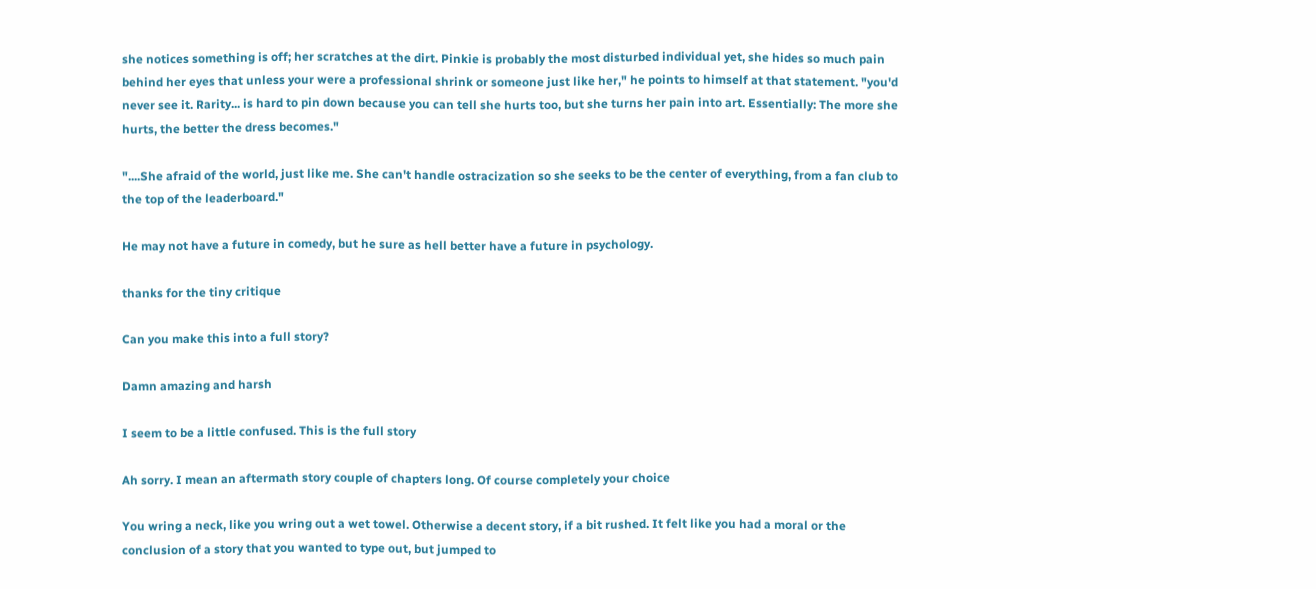she notices something is off; her scratches at the dirt. Pinkie is probably the most disturbed individual yet, she hides so much pain behind her eyes that unless your were a professional shrink or someone just like her," he points to himself at that statement. "you'd never see it. Rarity... is hard to pin down because you can tell she hurts too, but she turns her pain into art. Essentially: The more she hurts, the better the dress becomes."

"....She afraid of the world, just like me. She can't handle ostracization so she seeks to be the center of everything, from a fan club to the top of the leaderboard."

He may not have a future in comedy, but he sure as hell better have a future in psychology.

thanks for the tiny critique

Can you make this into a full story?

Damn amazing and harsh

I seem to be a little confused. This is the full story

Ah sorry. I mean an aftermath story couple of chapters long. Of course completely your choice

You wring a neck, like you wring out a wet towel. Otherwise a decent story, if a bit rushed. It felt like you had a moral or the conclusion of a story that you wanted to type out, but jumped to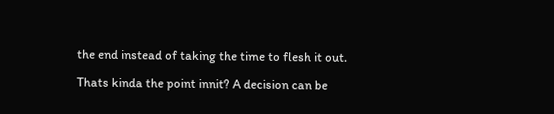the end instead of taking the time to flesh it out.

Thats kinda the point innit? A decision can be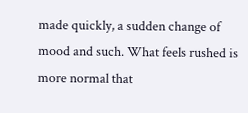made quickly, a sudden change of mood and such. What feels rushed is more normal that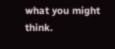what you might think.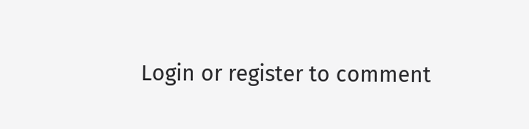Login or register to comment